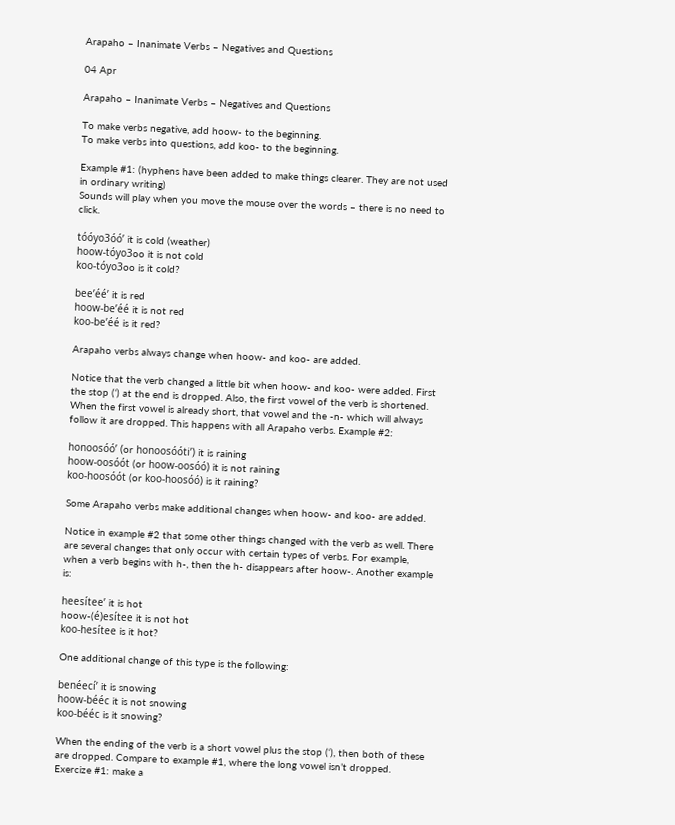Arapaho – Inanimate Verbs – Negatives and Questions

04 Apr

Arapaho – Inanimate Verbs – Negatives and Questions

To make verbs negative, add hoow- to the beginning.
To make verbs into questions, add koo- to the beginning.

Example #1: (hyphens have been added to make things clearer. They are not used in ordinary writing)
Sounds will play when you move the mouse over the words – there is no need to click.

tóóyo3óó’ it is cold (weather)
hoow-tóyo3oo it is not cold
koo-tóyo3oo is it cold?

bee’éé’ it is red
hoow-be’éé it is not red
koo-be’éé is it red?

Arapaho verbs always change when hoow- and koo- are added.

Notice that the verb changed a little bit when hoow- and koo- were added. First the stop (‘) at the end is dropped. Also, the first vowel of the verb is shortened. When the first vowel is already short, that vowel and the -n- which will always follow it are dropped. This happens with all Arapaho verbs. Example #2:

honoosóó’ (or honoosóóti’) it is raining
hoow-oosóót (or hoow-oosóó) it is not raining
koo-hoosóót (or koo-hoosóó) is it raining?

Some Arapaho verbs make additional changes when hoow- and koo- are added.

Notice in example #2 that some other things changed with the verb as well. There are several changes that only occur with certain types of verbs. For example, when a verb begins with h-, then the h- disappears after hoow-. Another example is:

heesítee’ it is hot
hoow-(é)esítee it is not hot
koo-hesítee is it hot?

One additional change of this type is the following:

benéecí’ it is snowing
hoow-bééc it is not snowing
koo-bééc is it snowing?

When the ending of the verb is a short vowel plus the stop (‘), then both of these are dropped. Compare to example #1, where the long vowel isn’t dropped.
Exercize #1: make a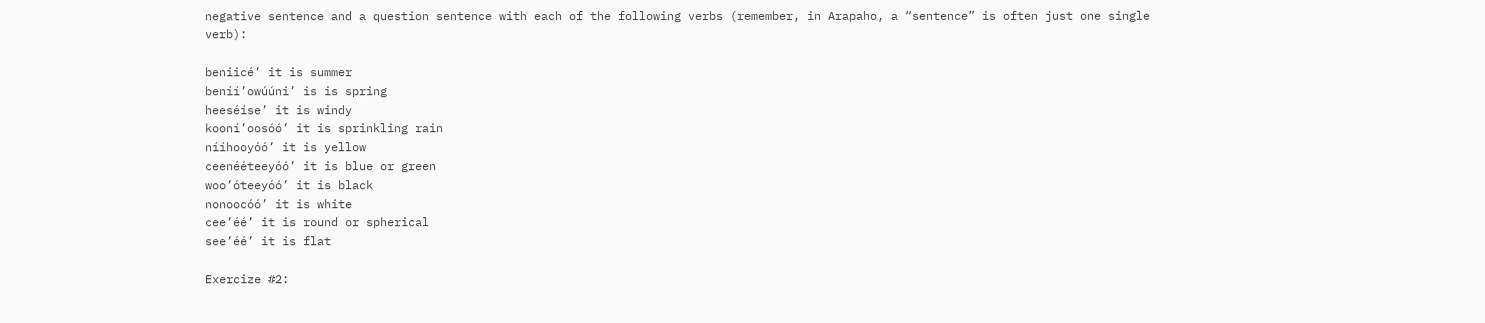negative sentence and a question sentence with each of the following verbs (remember, in Arapaho, a “sentence” is often just one single verb):

beniicé’ it is summer
beníí’owúúni’ is is spring
heeséíse’ it is windy
kooní’oosóó’ it is sprinkling rain
nííhooyóó’ it is yellow
ceenééteeyóó’ it is blue or green
woo’óteeyóó’ it is black
nonoocóó’ it is white
cee’éé’ it is round or spherical
see’éé’ it is flat

Exercize #2: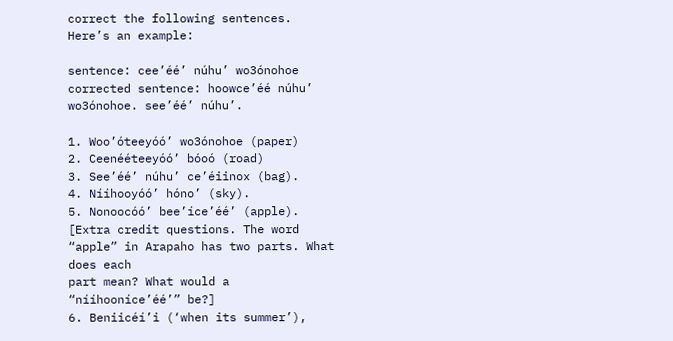correct the following sentences. Here’s an example:

sentence: cee’éé’ núhu’ wo3ónohoe
corrected sentence: hoowce’éé núhu’ wo3ónohoe. see’éé’ núhu’.

1. Woo’óteeyóó’ wo3ónohoe (paper)
2. Ceenééteeyóó’ bóoó (road)
3. See’éé’ núhu’ ce’éiinox (bag).
4. Nííhooyóó’ hóno’ (sky).
5. Nonoocóó’ bee’íce’éé’ (apple).
[Extra credit questions. The word “apple” in Arapaho has two parts. What does each
part mean? What would a “nííhooníce’éé’” be?]
6. Beniicéí’i (‘when its summer’),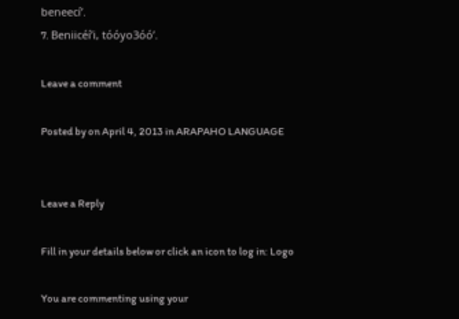beneecí’.
7. Beniicéí’i, tóóyo3óó’.

Leave a comment

Posted by on April 4, 2013 in ARAPAHO LANGUAGE


Leave a Reply

Fill in your details below or click an icon to log in: Logo

You are commenting using your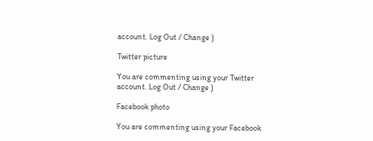account. Log Out / Change )

Twitter picture

You are commenting using your Twitter account. Log Out / Change )

Facebook photo

You are commenting using your Facebook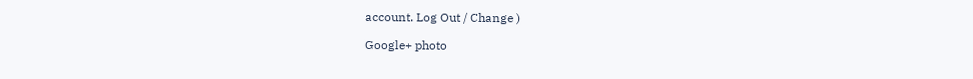account. Log Out / Change )

Google+ photo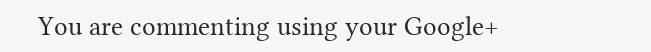You are commenting using your Google+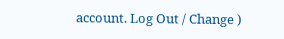account. Log Out / Change )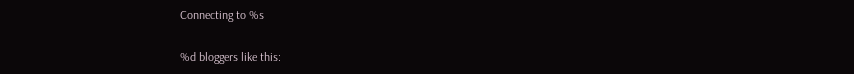Connecting to %s

%d bloggers like this: